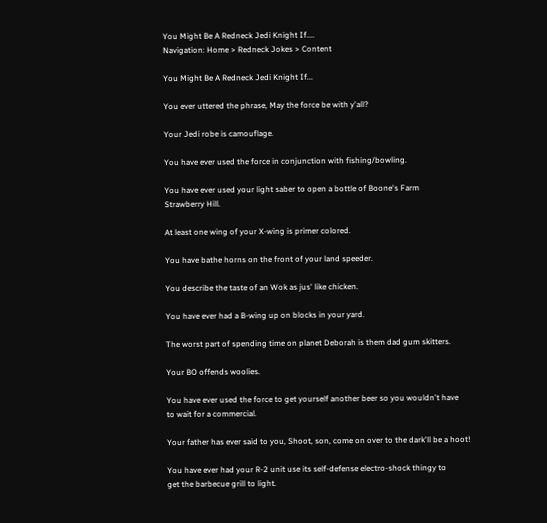You Might Be A Redneck Jedi Knight If....
Navigation: Home > Redneck Jokes > Content

You Might Be A Redneck Jedi Knight If...

You ever uttered the phrase, May the force be with y'all?

Your Jedi robe is camouflage.

You have ever used the force in conjunction with fishing/bowling.

You have ever used your light saber to open a bottle of Boone's Farm
Strawberry Hill.

At least one wing of your X-wing is primer colored.

You have bathe horns on the front of your land speeder.

You describe the taste of an Wok as jus' like chicken.

You have ever had a B-wing up on blocks in your yard.

The worst part of spending time on planet Deborah is them dad gum skitters.

Your BO offends woolies.

You have ever used the force to get yourself another beer so you wouldn't have
to wait for a commercial.

Your father has ever said to you, Shoot, son, come on over to the dark'll be a hoot!

You have ever had your R-2 unit use its self-defense electro-shock thingy to
get the barbecue grill to light.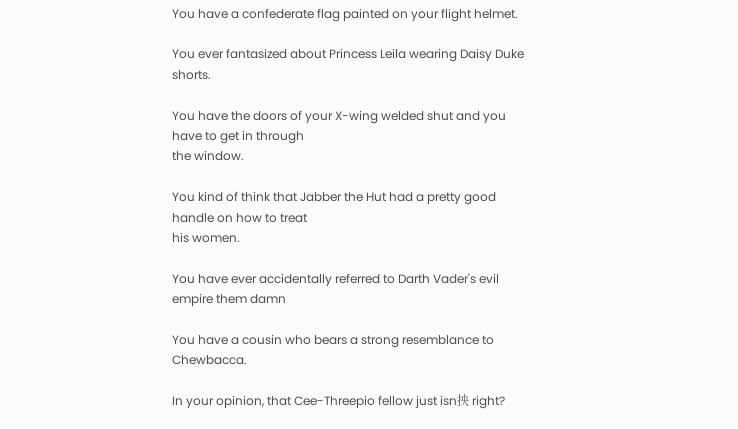You have a confederate flag painted on your flight helmet.

You ever fantasized about Princess Leila wearing Daisy Duke shorts.

You have the doors of your X-wing welded shut and you have to get in through
the window.

You kind of think that Jabber the Hut had a pretty good handle on how to treat
his women.

You have ever accidentally referred to Darth Vader's evil empire them damn

You have a cousin who bears a strong resemblance to Chewbacca.

In your opinion, that Cee-Threepio fellow just isn抰 right?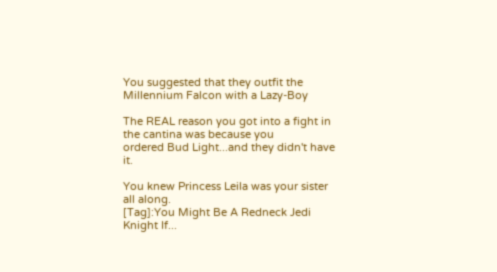You suggested that they outfit the Millennium Falcon with a Lazy-Boy

The REAL reason you got into a fight in the cantina was because you
ordered Bud Light...and they didn't have it.

You knew Princess Leila was your sister all along.
[Tag]:You Might Be A Redneck Jedi Knight If...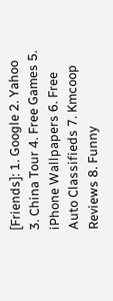[Friends]: 1. Google 2. Yahoo 3. China Tour 4. Free Games 5. iPhone Wallpapers 6. Free Auto Classifieds 7. Kmcoop Reviews 8. Funny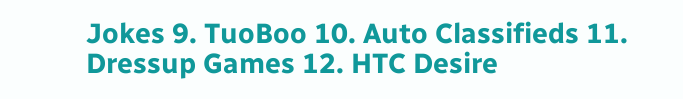Jokes 9. TuoBoo 10. Auto Classifieds 11. Dressup Games 12. HTC Desire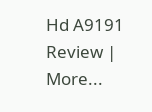Hd A9191 Review | More...